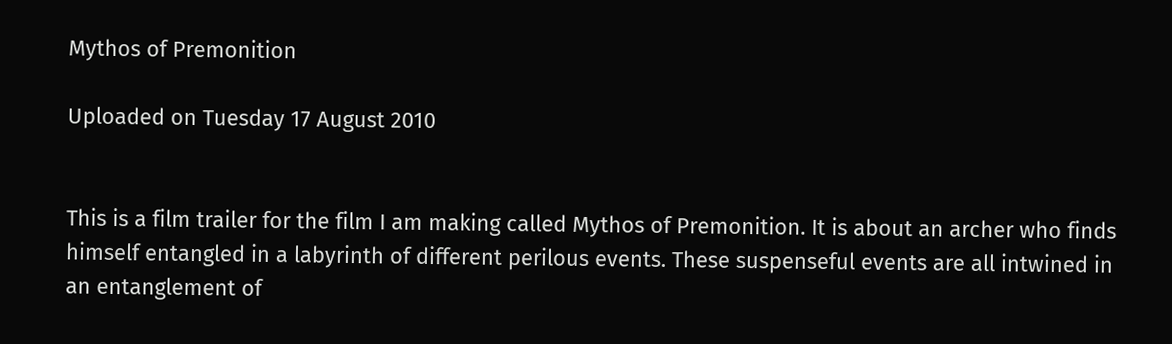Mythos of Premonition

Uploaded on Tuesday 17 August 2010


This is a film trailer for the film I am making called Mythos of Premonition. It is about an archer who finds himself entangled in a labyrinth of different perilous events. These suspenseful events are all intwined in an entanglement of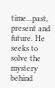time...past, present and future. He seeks to solve the mystery behind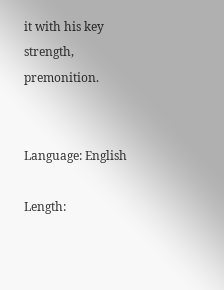it with his key strength, premonition.


Language: English

Length: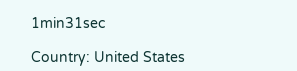1min31sec

Country: United States